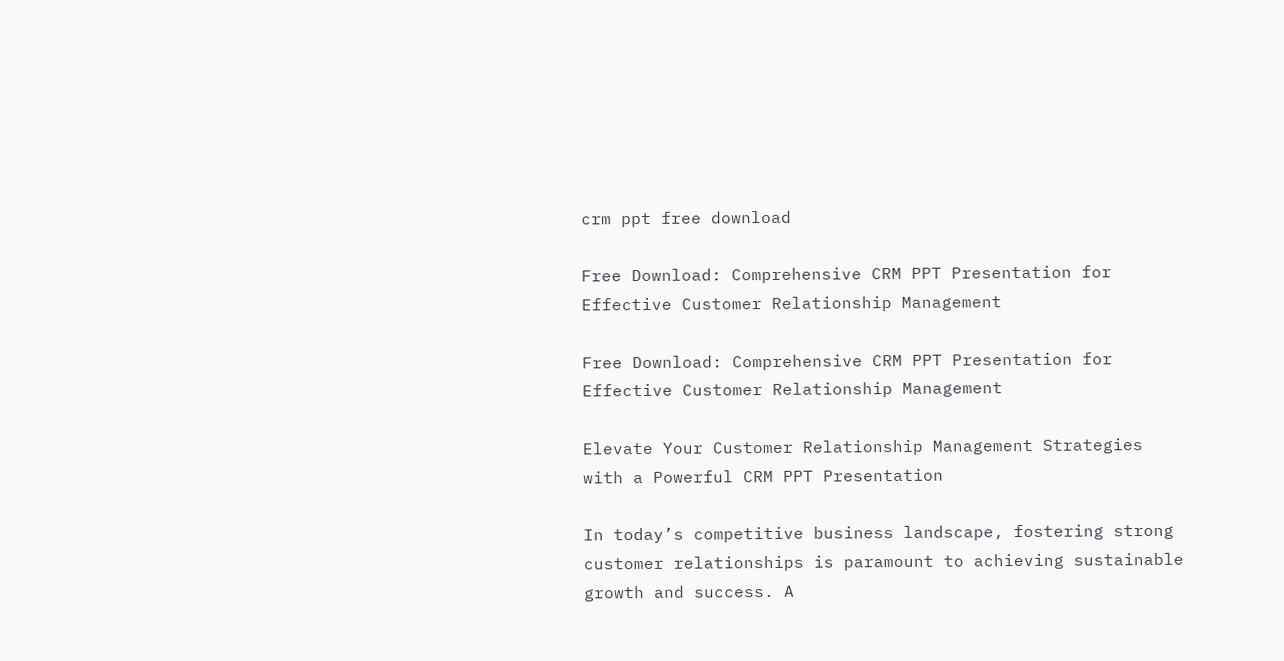crm ppt free download

Free Download: Comprehensive CRM PPT Presentation for Effective Customer Relationship Management

Free Download: Comprehensive CRM PPT Presentation for Effective Customer Relationship Management

Elevate Your Customer Relationship Management Strategies with a Powerful CRM PPT Presentation

In today’s competitive business landscape, fostering strong customer relationships is paramount to achieving sustainable growth and success. A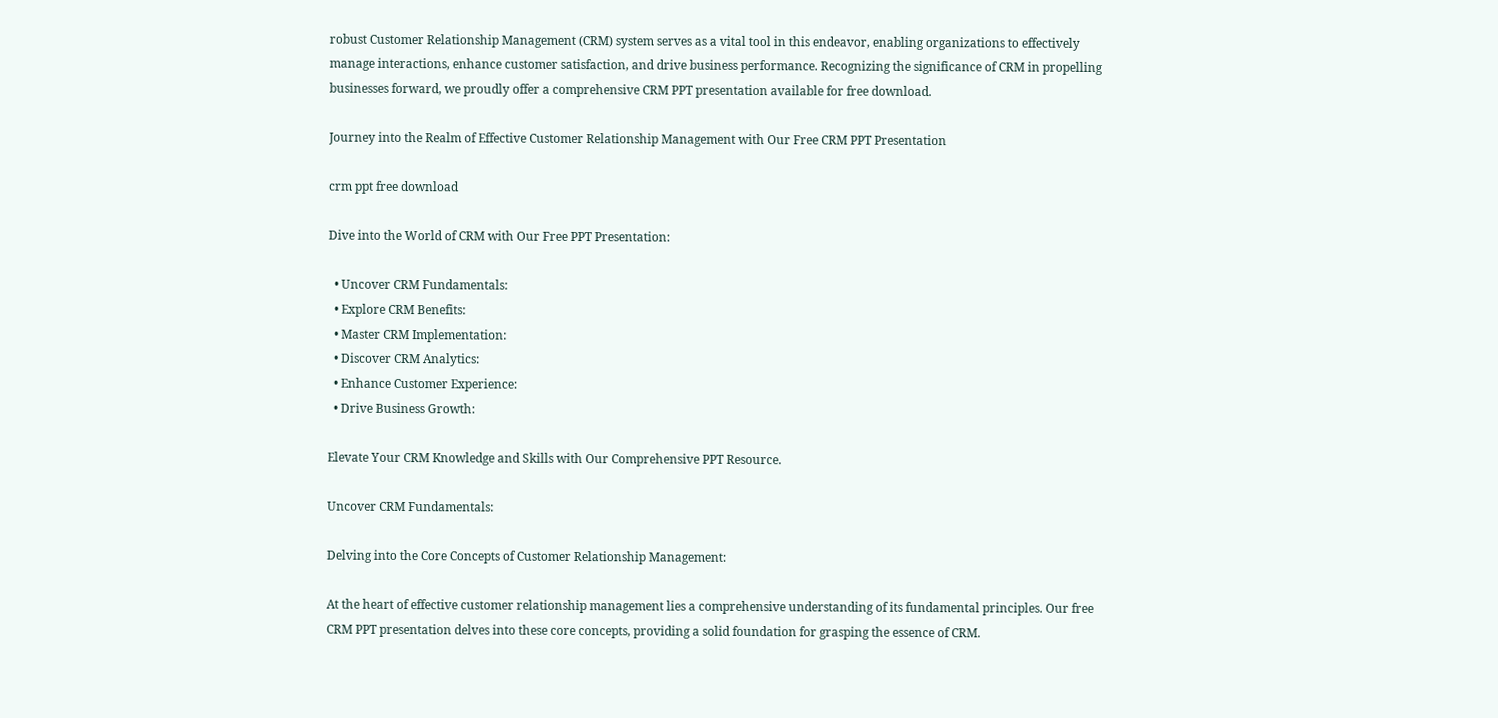robust Customer Relationship Management (CRM) system serves as a vital tool in this endeavor, enabling organizations to effectively manage interactions, enhance customer satisfaction, and drive business performance. Recognizing the significance of CRM in propelling businesses forward, we proudly offer a comprehensive CRM PPT presentation available for free download.

Journey into the Realm of Effective Customer Relationship Management with Our Free CRM PPT Presentation

crm ppt free download

Dive into the World of CRM with Our Free PPT Presentation:

  • Uncover CRM Fundamentals:
  • Explore CRM Benefits:
  • Master CRM Implementation:
  • Discover CRM Analytics:
  • Enhance Customer Experience:
  • Drive Business Growth:

Elevate Your CRM Knowledge and Skills with Our Comprehensive PPT Resource.

Uncover CRM Fundamentals:

Delving into the Core Concepts of Customer Relationship Management:

At the heart of effective customer relationship management lies a comprehensive understanding of its fundamental principles. Our free CRM PPT presentation delves into these core concepts, providing a solid foundation for grasping the essence of CRM.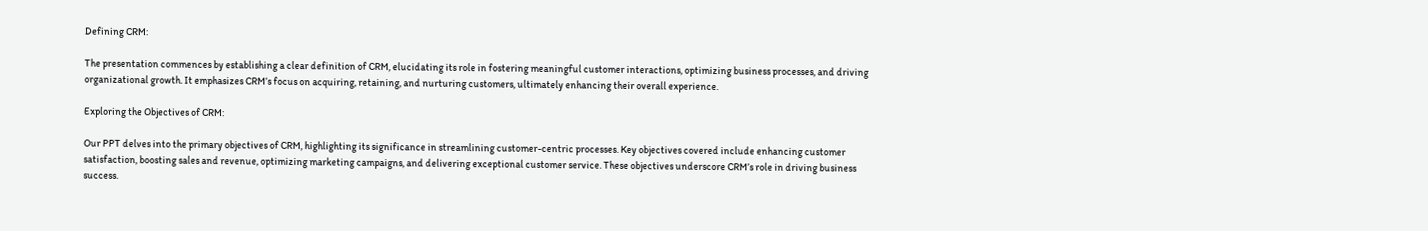Defining CRM:

The presentation commences by establishing a clear definition of CRM, elucidating its role in fostering meaningful customer interactions, optimizing business processes, and driving organizational growth. It emphasizes CRM’s focus on acquiring, retaining, and nurturing customers, ultimately enhancing their overall experience.

Exploring the Objectives of CRM:

Our PPT delves into the primary objectives of CRM, highlighting its significance in streamlining customer-centric processes. Key objectives covered include enhancing customer satisfaction, boosting sales and revenue, optimizing marketing campaigns, and delivering exceptional customer service. These objectives underscore CRM’s role in driving business success.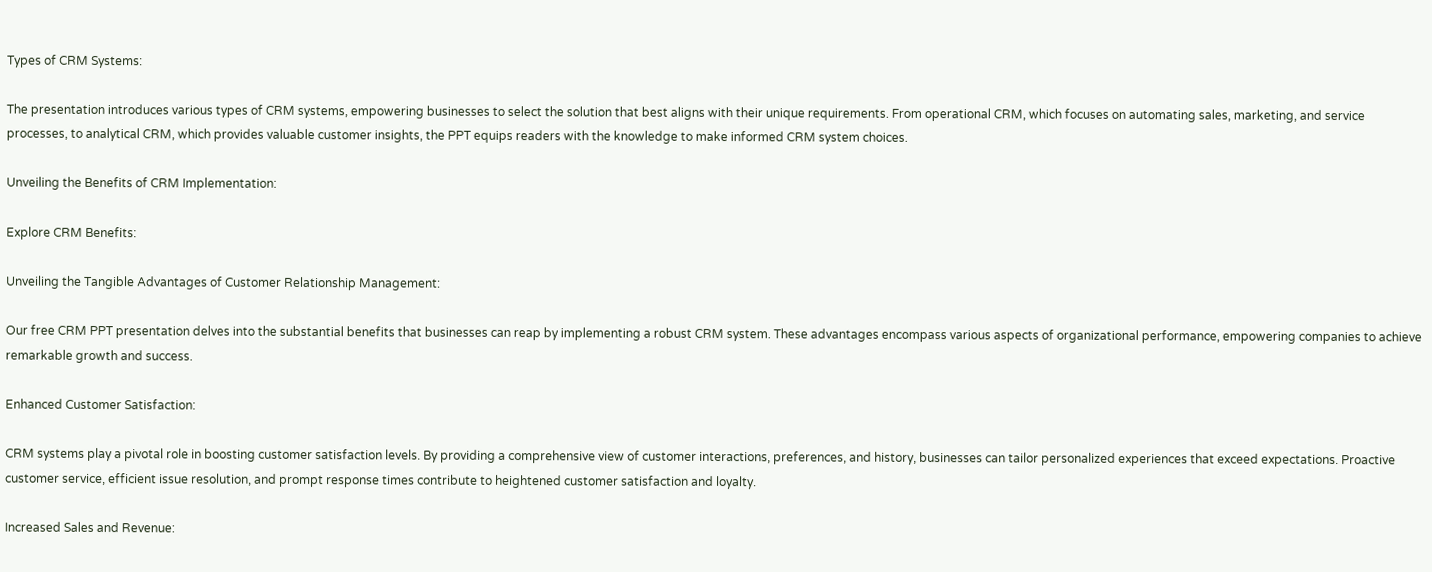Types of CRM Systems:

The presentation introduces various types of CRM systems, empowering businesses to select the solution that best aligns with their unique requirements. From operational CRM, which focuses on automating sales, marketing, and service processes, to analytical CRM, which provides valuable customer insights, the PPT equips readers with the knowledge to make informed CRM system choices.

Unveiling the Benefits of CRM Implementation:

Explore CRM Benefits:

Unveiling the Tangible Advantages of Customer Relationship Management:

Our free CRM PPT presentation delves into the substantial benefits that businesses can reap by implementing a robust CRM system. These advantages encompass various aspects of organizational performance, empowering companies to achieve remarkable growth and success.

Enhanced Customer Satisfaction:

CRM systems play a pivotal role in boosting customer satisfaction levels. By providing a comprehensive view of customer interactions, preferences, and history, businesses can tailor personalized experiences that exceed expectations. Proactive customer service, efficient issue resolution, and prompt response times contribute to heightened customer satisfaction and loyalty.

Increased Sales and Revenue: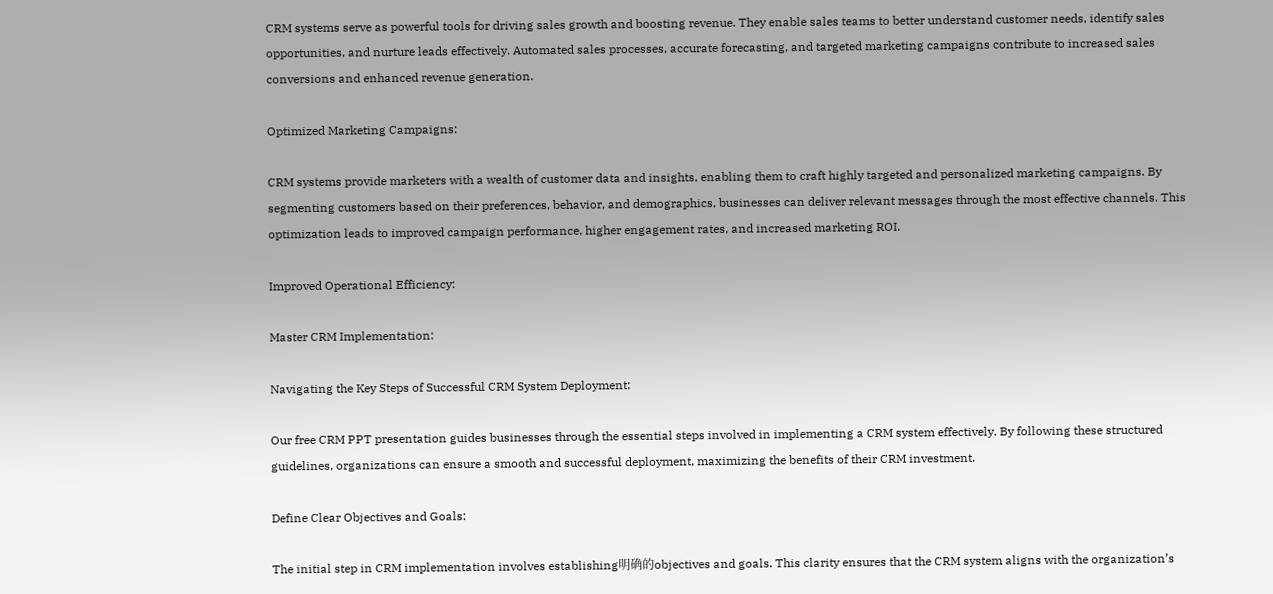CRM systems serve as powerful tools for driving sales growth and boosting revenue. They enable sales teams to better understand customer needs, identify sales opportunities, and nurture leads effectively. Automated sales processes, accurate forecasting, and targeted marketing campaigns contribute to increased sales conversions and enhanced revenue generation.

Optimized Marketing Campaigns:

CRM systems provide marketers with a wealth of customer data and insights, enabling them to craft highly targeted and personalized marketing campaigns. By segmenting customers based on their preferences, behavior, and demographics, businesses can deliver relevant messages through the most effective channels. This optimization leads to improved campaign performance, higher engagement rates, and increased marketing ROI.

Improved Operational Efficiency:

Master CRM Implementation:

Navigating the Key Steps of Successful CRM System Deployment:

Our free CRM PPT presentation guides businesses through the essential steps involved in implementing a CRM system effectively. By following these structured guidelines, organizations can ensure a smooth and successful deployment, maximizing the benefits of their CRM investment.

Define Clear Objectives and Goals:

The initial step in CRM implementation involves establishing明确的objectives and goals. This clarity ensures that the CRM system aligns with the organization’s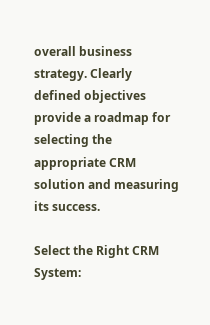overall business strategy. Clearly defined objectives provide a roadmap for selecting the appropriate CRM solution and measuring its success.

Select the Right CRM System: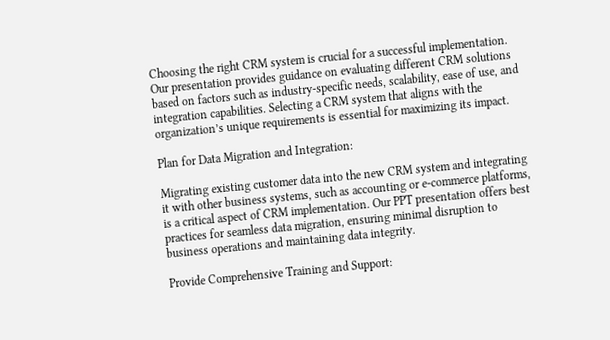Choosing the right CRM system is crucial for a successful implementation. Our presentation provides guidance on evaluating different CRM solutions based on factors such as industry-specific needs, scalability, ease of use, and integration capabilities. Selecting a CRM system that aligns with the organization’s unique requirements is essential for maximizing its impact.

Plan for Data Migration and Integration:

Migrating existing customer data into the new CRM system and integrating it with other business systems, such as accounting or e-commerce platforms, is a critical aspect of CRM implementation. Our PPT presentation offers best practices for seamless data migration, ensuring minimal disruption to business operations and maintaining data integrity.

Provide Comprehensive Training and Support: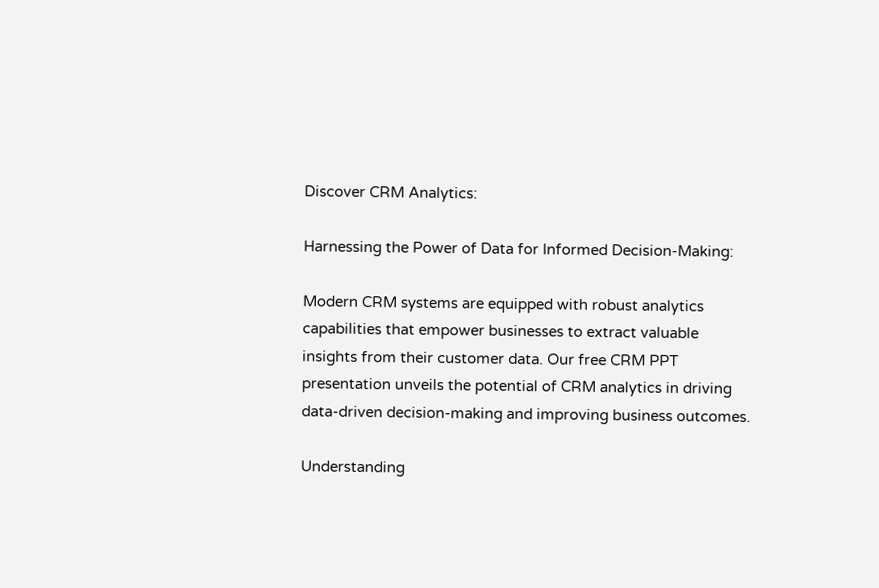Discover CRM Analytics:

Harnessing the Power of Data for Informed Decision-Making:

Modern CRM systems are equipped with robust analytics capabilities that empower businesses to extract valuable insights from their customer data. Our free CRM PPT presentation unveils the potential of CRM analytics in driving data-driven decision-making and improving business outcomes.

Understanding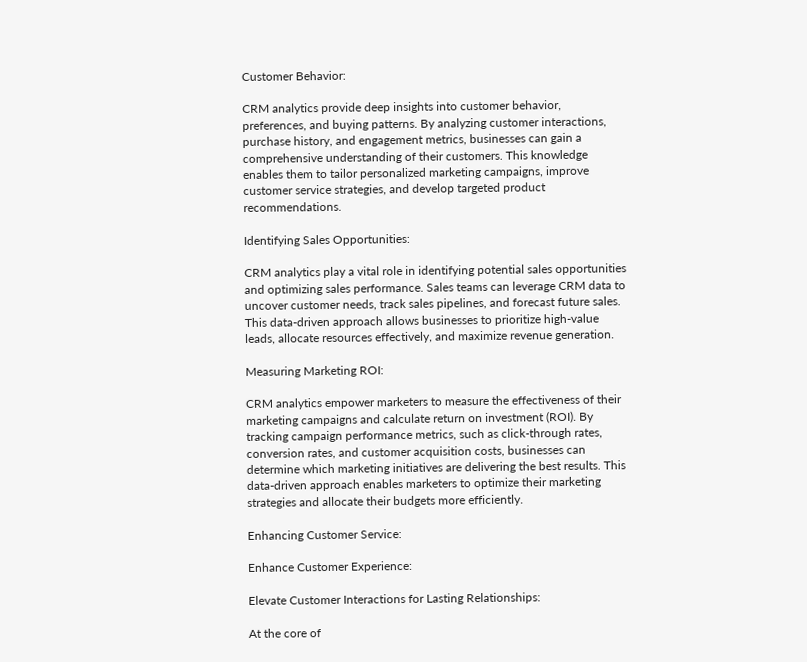Customer Behavior:

CRM analytics provide deep insights into customer behavior, preferences, and buying patterns. By analyzing customer interactions, purchase history, and engagement metrics, businesses can gain a comprehensive understanding of their customers. This knowledge enables them to tailor personalized marketing campaigns, improve customer service strategies, and develop targeted product recommendations.

Identifying Sales Opportunities:

CRM analytics play a vital role in identifying potential sales opportunities and optimizing sales performance. Sales teams can leverage CRM data to uncover customer needs, track sales pipelines, and forecast future sales. This data-driven approach allows businesses to prioritize high-value leads, allocate resources effectively, and maximize revenue generation.

Measuring Marketing ROI:

CRM analytics empower marketers to measure the effectiveness of their marketing campaigns and calculate return on investment (ROI). By tracking campaign performance metrics, such as click-through rates, conversion rates, and customer acquisition costs, businesses can determine which marketing initiatives are delivering the best results. This data-driven approach enables marketers to optimize their marketing strategies and allocate their budgets more efficiently.

Enhancing Customer Service:

Enhance Customer Experience:

Elevate Customer Interactions for Lasting Relationships:

At the core of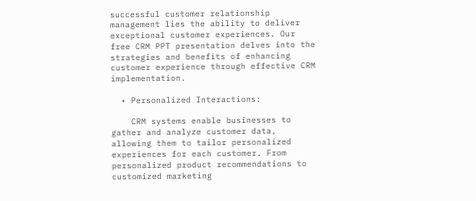successful customer relationship management lies the ability to deliver exceptional customer experiences. Our free CRM PPT presentation delves into the strategies and benefits of enhancing customer experience through effective CRM implementation.

  • Personalized Interactions:

    CRM systems enable businesses to gather and analyze customer data, allowing them to tailor personalized experiences for each customer. From personalized product recommendations to customized marketing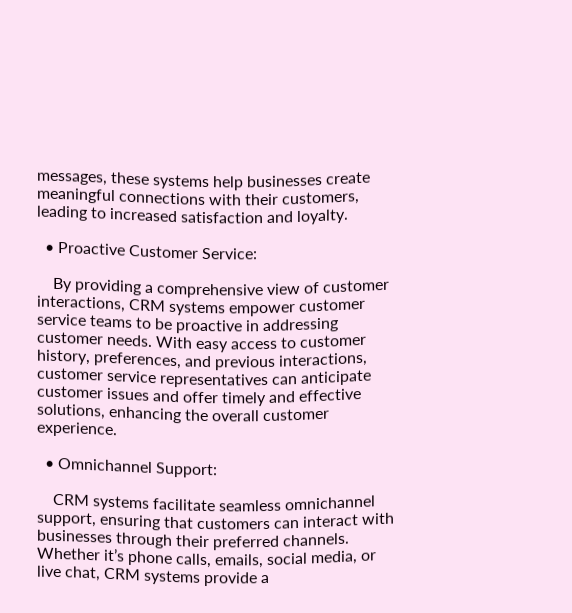messages, these systems help businesses create meaningful connections with their customers, leading to increased satisfaction and loyalty.

  • Proactive Customer Service:

    By providing a comprehensive view of customer interactions, CRM systems empower customer service teams to be proactive in addressing customer needs. With easy access to customer history, preferences, and previous interactions, customer service representatives can anticipate customer issues and offer timely and effective solutions, enhancing the overall customer experience.

  • Omnichannel Support:

    CRM systems facilitate seamless omnichannel support, ensuring that customers can interact with businesses through their preferred channels. Whether it’s phone calls, emails, social media, or live chat, CRM systems provide a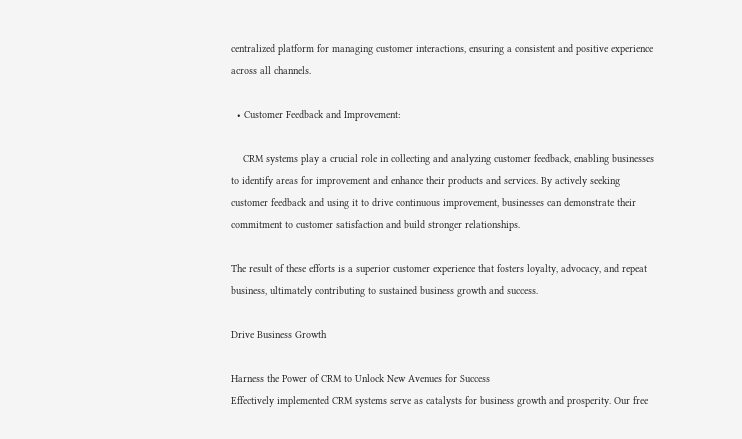centralized platform for managing customer interactions, ensuring a consistent and positive experience across all channels.

  • Customer Feedback and Improvement:

    CRM systems play a crucial role in collecting and analyzing customer feedback, enabling businesses to identify areas for improvement and enhance their products and services. By actively seeking customer feedback and using it to drive continuous improvement, businesses can demonstrate their commitment to customer satisfaction and build stronger relationships.

The result of these efforts is a superior customer experience that fosters loyalty, advocacy, and repeat business, ultimately contributing to sustained business growth and success.

Drive Business Growth

Harness the Power of CRM to Unlock New Avenues for Success
Effectively implemented CRM systems serve as catalysts for business growth and prosperity. Our free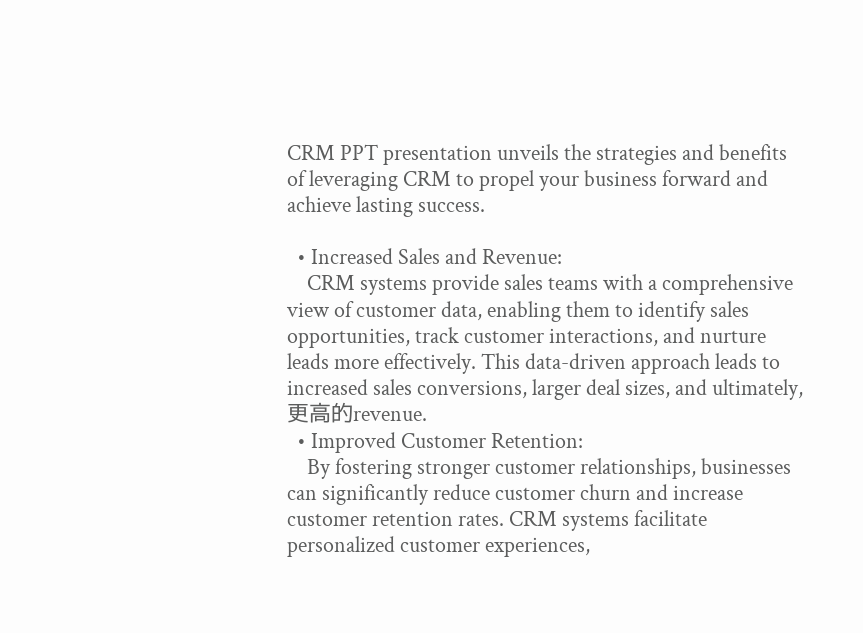CRM PPT presentation unveils the strategies and benefits of leveraging CRM to propel your business forward and achieve lasting success.

  • Increased Sales and Revenue:
    CRM systems provide sales teams with a comprehensive view of customer data, enabling them to identify sales opportunities, track customer interactions, and nurture leads more effectively. This data-driven approach leads to increased sales conversions, larger deal sizes, and ultimately,更高的revenue.
  • Improved Customer Retention:
    By fostering stronger customer relationships, businesses can significantly reduce customer churn and increase customer retention rates. CRM systems facilitate personalized customer experiences,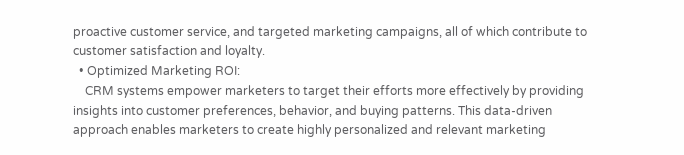proactive customer service, and targeted marketing campaigns, all of which contribute to customer satisfaction and loyalty.
  • Optimized Marketing ROI:
    CRM systems empower marketers to target their efforts more effectively by providing insights into customer preferences, behavior, and buying patterns. This data-driven approach enables marketers to create highly personalized and relevant marketing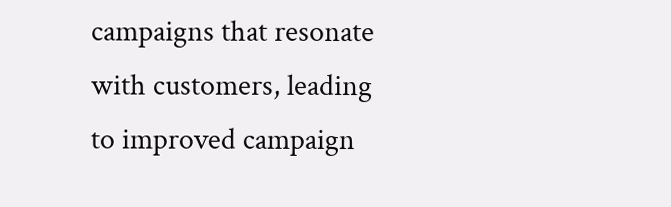campaigns that resonate with customers, leading to improved campaign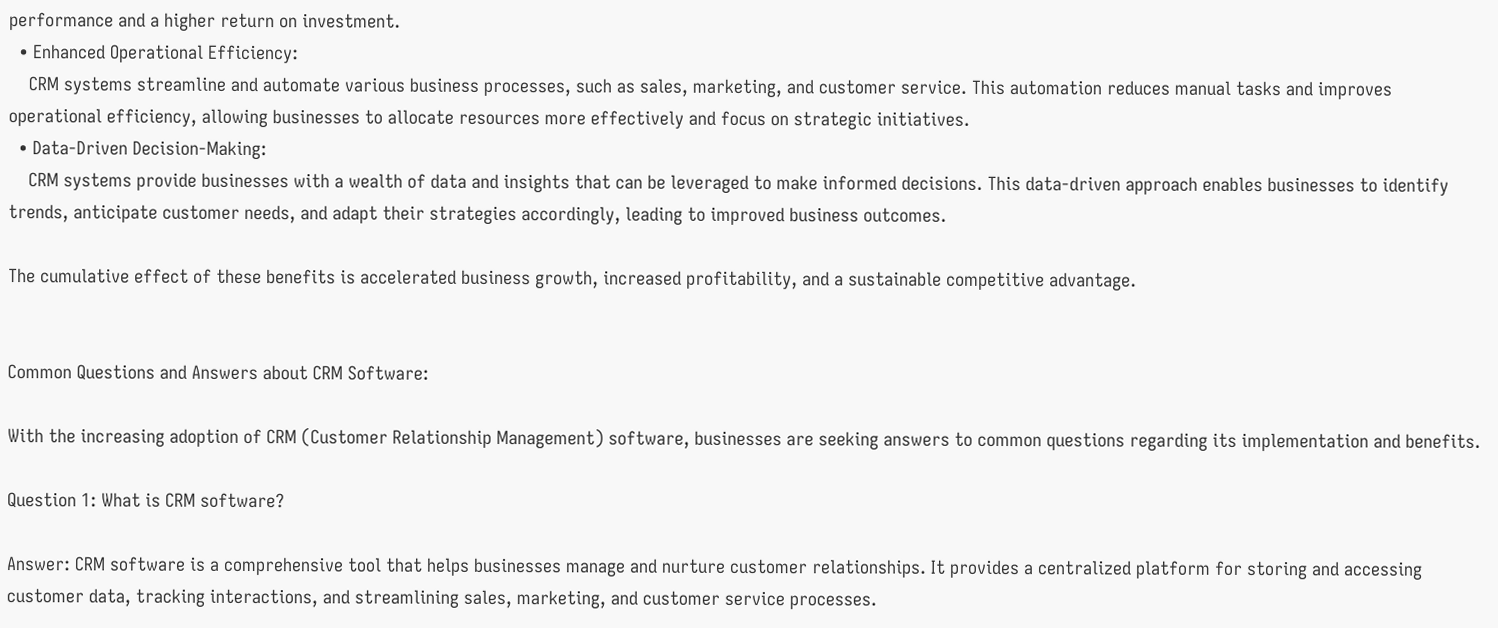performance and a higher return on investment.
  • Enhanced Operational Efficiency:
    CRM systems streamline and automate various business processes, such as sales, marketing, and customer service. This automation reduces manual tasks and improves operational efficiency, allowing businesses to allocate resources more effectively and focus on strategic initiatives.
  • Data-Driven Decision-Making:
    CRM systems provide businesses with a wealth of data and insights that can be leveraged to make informed decisions. This data-driven approach enables businesses to identify trends, anticipate customer needs, and adapt their strategies accordingly, leading to improved business outcomes.

The cumulative effect of these benefits is accelerated business growth, increased profitability, and a sustainable competitive advantage.


Common Questions and Answers about CRM Software:

With the increasing adoption of CRM (Customer Relationship Management) software, businesses are seeking answers to common questions regarding its implementation and benefits.

Question 1: What is CRM software?

Answer: CRM software is a comprehensive tool that helps businesses manage and nurture customer relationships. It provides a centralized platform for storing and accessing customer data, tracking interactions, and streamlining sales, marketing, and customer service processes.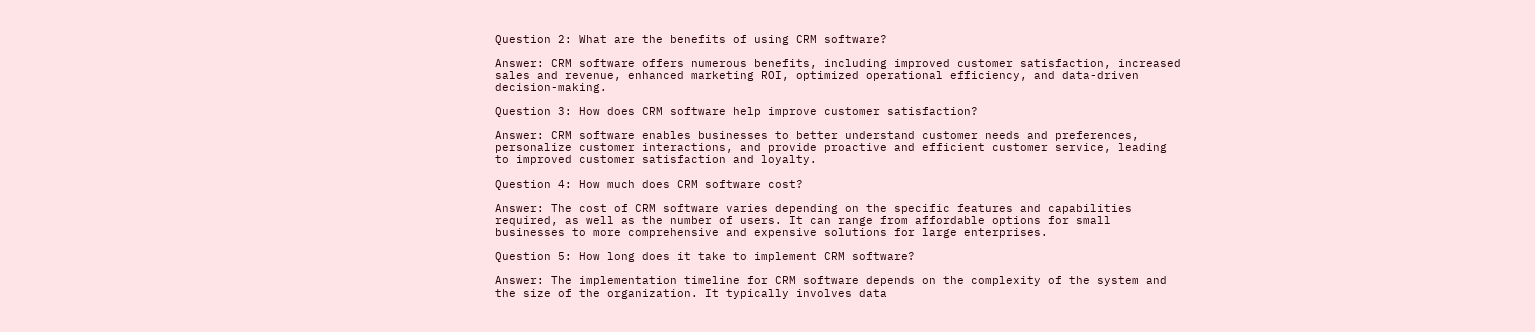Question 2: What are the benefits of using CRM software?

Answer: CRM software offers numerous benefits, including improved customer satisfaction, increased sales and revenue, enhanced marketing ROI, optimized operational efficiency, and data-driven decision-making.

Question 3: How does CRM software help improve customer satisfaction?

Answer: CRM software enables businesses to better understand customer needs and preferences, personalize customer interactions, and provide proactive and efficient customer service, leading to improved customer satisfaction and loyalty.

Question 4: How much does CRM software cost?

Answer: The cost of CRM software varies depending on the specific features and capabilities required, as well as the number of users. It can range from affordable options for small businesses to more comprehensive and expensive solutions for large enterprises.

Question 5: How long does it take to implement CRM software?

Answer: The implementation timeline for CRM software depends on the complexity of the system and the size of the organization. It typically involves data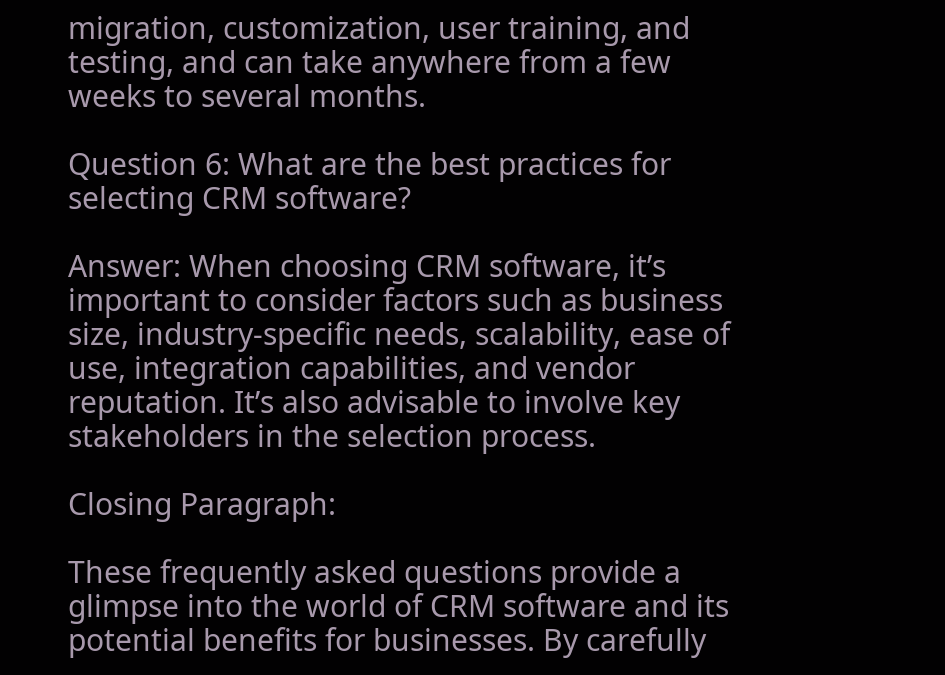migration, customization, user training, and testing, and can take anywhere from a few weeks to several months.

Question 6: What are the best practices for selecting CRM software?

Answer: When choosing CRM software, it’s important to consider factors such as business size, industry-specific needs, scalability, ease of use, integration capabilities, and vendor reputation. It’s also advisable to involve key stakeholders in the selection process.

Closing Paragraph:

These frequently asked questions provide a glimpse into the world of CRM software and its potential benefits for businesses. By carefully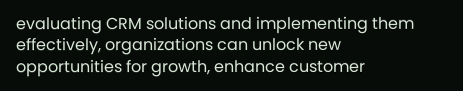evaluating CRM solutions and implementing them effectively, organizations can unlock new opportunities for growth, enhance customer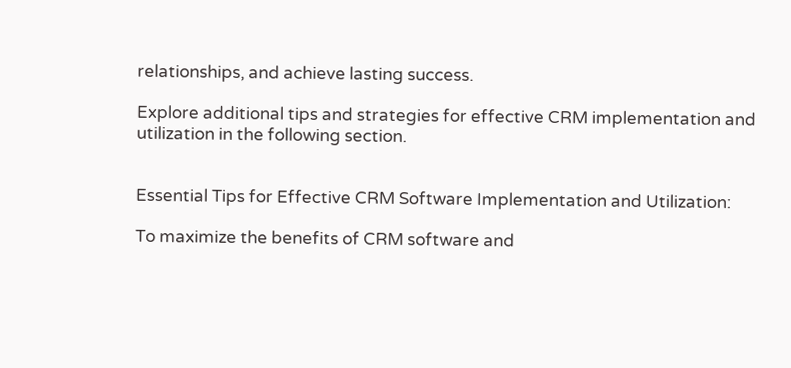relationships, and achieve lasting success.

Explore additional tips and strategies for effective CRM implementation and utilization in the following section.


Essential Tips for Effective CRM Software Implementation and Utilization:

To maximize the benefits of CRM software and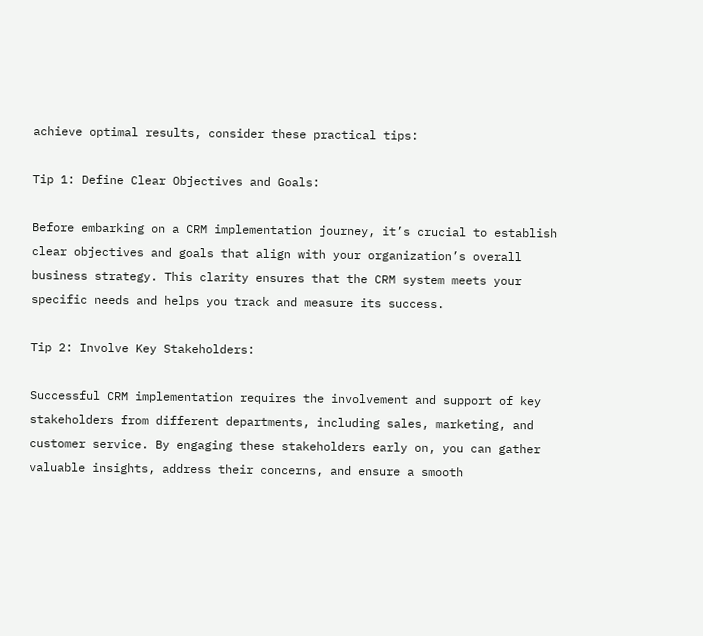achieve optimal results, consider these practical tips:

Tip 1: Define Clear Objectives and Goals:

Before embarking on a CRM implementation journey, it’s crucial to establish clear objectives and goals that align with your organization’s overall business strategy. This clarity ensures that the CRM system meets your specific needs and helps you track and measure its success.

Tip 2: Involve Key Stakeholders:

Successful CRM implementation requires the involvement and support of key stakeholders from different departments, including sales, marketing, and customer service. By engaging these stakeholders early on, you can gather valuable insights, address their concerns, and ensure a smooth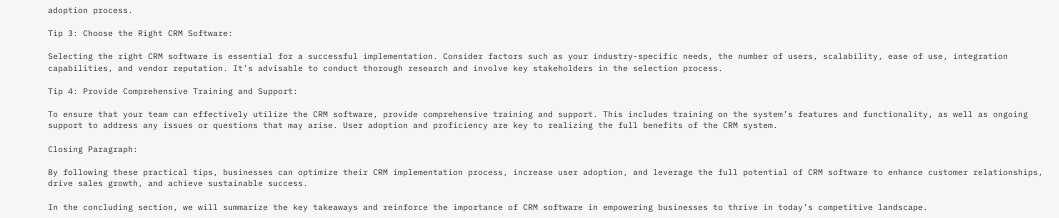adoption process.

Tip 3: Choose the Right CRM Software:

Selecting the right CRM software is essential for a successful implementation. Consider factors such as your industry-specific needs, the number of users, scalability, ease of use, integration capabilities, and vendor reputation. It’s advisable to conduct thorough research and involve key stakeholders in the selection process.

Tip 4: Provide Comprehensive Training and Support:

To ensure that your team can effectively utilize the CRM software, provide comprehensive training and support. This includes training on the system’s features and functionality, as well as ongoing support to address any issues or questions that may arise. User adoption and proficiency are key to realizing the full benefits of the CRM system.

Closing Paragraph:

By following these practical tips, businesses can optimize their CRM implementation process, increase user adoption, and leverage the full potential of CRM software to enhance customer relationships, drive sales growth, and achieve sustainable success.

In the concluding section, we will summarize the key takeaways and reinforce the importance of CRM software in empowering businesses to thrive in today’s competitive landscape.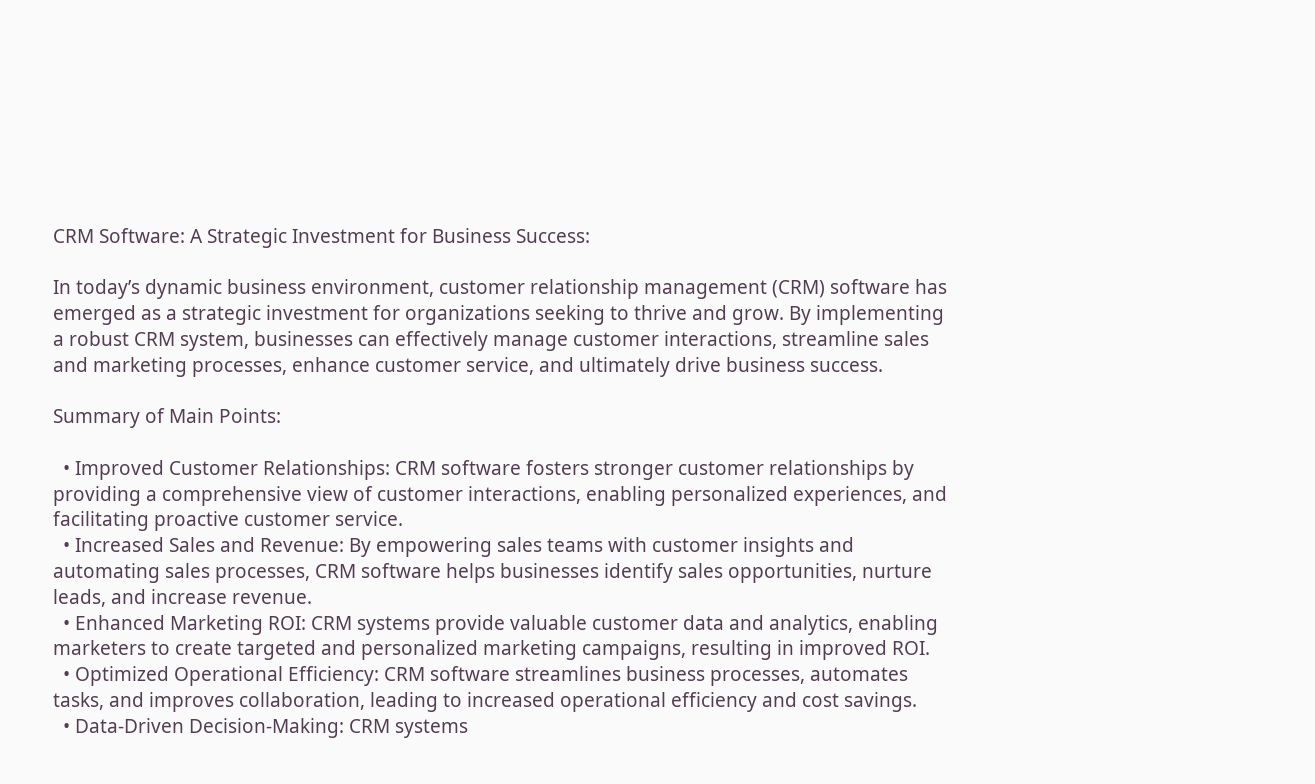CRM Software: A Strategic Investment for Business Success:

In today’s dynamic business environment, customer relationship management (CRM) software has emerged as a strategic investment for organizations seeking to thrive and grow. By implementing a robust CRM system, businesses can effectively manage customer interactions, streamline sales and marketing processes, enhance customer service, and ultimately drive business success.

Summary of Main Points:

  • Improved Customer Relationships: CRM software fosters stronger customer relationships by providing a comprehensive view of customer interactions, enabling personalized experiences, and facilitating proactive customer service.
  • Increased Sales and Revenue: By empowering sales teams with customer insights and automating sales processes, CRM software helps businesses identify sales opportunities, nurture leads, and increase revenue.
  • Enhanced Marketing ROI: CRM systems provide valuable customer data and analytics, enabling marketers to create targeted and personalized marketing campaigns, resulting in improved ROI.
  • Optimized Operational Efficiency: CRM software streamlines business processes, automates tasks, and improves collaboration, leading to increased operational efficiency and cost savings.
  • Data-Driven Decision-Making: CRM systems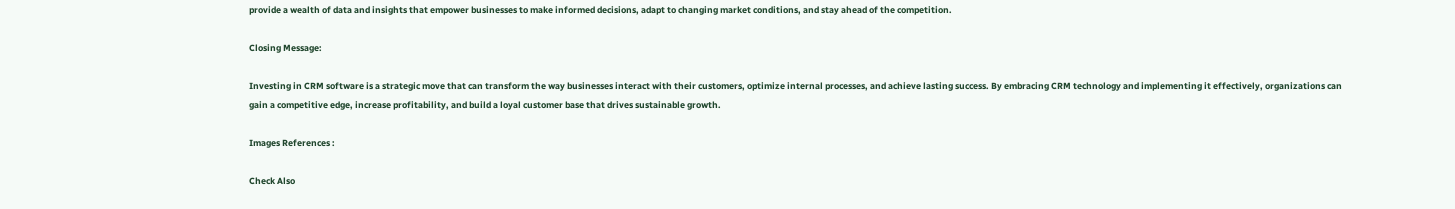provide a wealth of data and insights that empower businesses to make informed decisions, adapt to changing market conditions, and stay ahead of the competition.

Closing Message:

Investing in CRM software is a strategic move that can transform the way businesses interact with their customers, optimize internal processes, and achieve lasting success. By embracing CRM technology and implementing it effectively, organizations can gain a competitive edge, increase profitability, and build a loyal customer base that drives sustainable growth.

Images References :

Check Also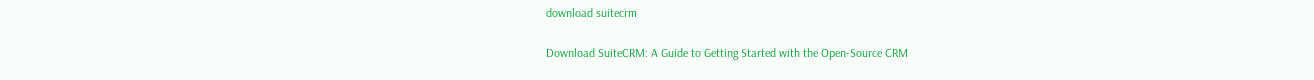download suitecrm

Download SuiteCRM: A Guide to Getting Started with the Open-Source CRM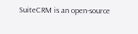SuiteCRM is an open-source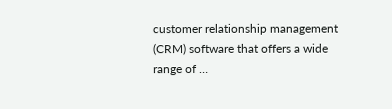customer relationship management (CRM) software that offers a wide range of …